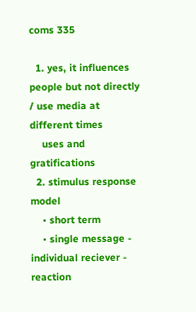coms 335

  1. yes, it influences people but not directly / use media at different times
    uses and gratifications
  2. stimulus response model
    • short term
    • single message - individual reciever - reaction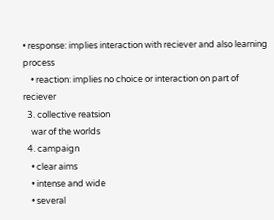• response: implies interaction with reciever and also learning process
    • reaction: implies no choice or interaction on part of reciever
  3. collective reatsion
    war of the worlds
  4. campaign
    • clear aims
    • intense and wide
    • several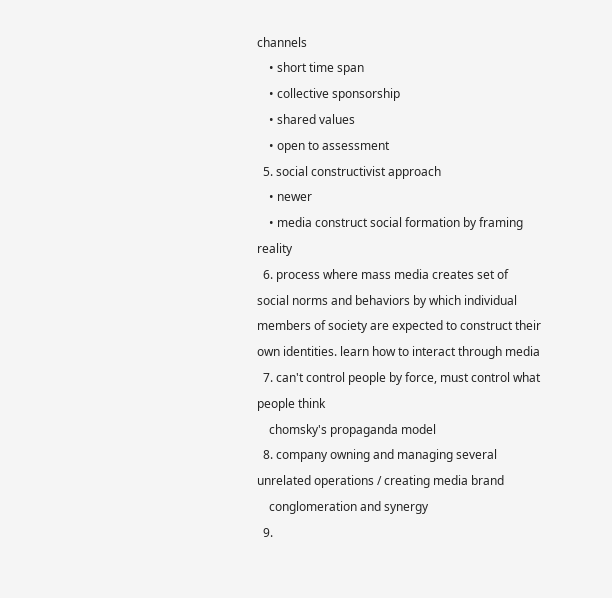channels
    • short time span
    • collective sponsorship
    • shared values
    • open to assessment
  5. social constructivist approach
    • newer
    • media construct social formation by framing reality
  6. process where mass media creates set of social norms and behaviors by which individual members of society are expected to construct their own identities. learn how to interact through media
  7. can't control people by force, must control what people think
    chomsky's propaganda model
  8. company owning and managing several unrelated operations / creating media brand
    conglomeration and synergy
  9.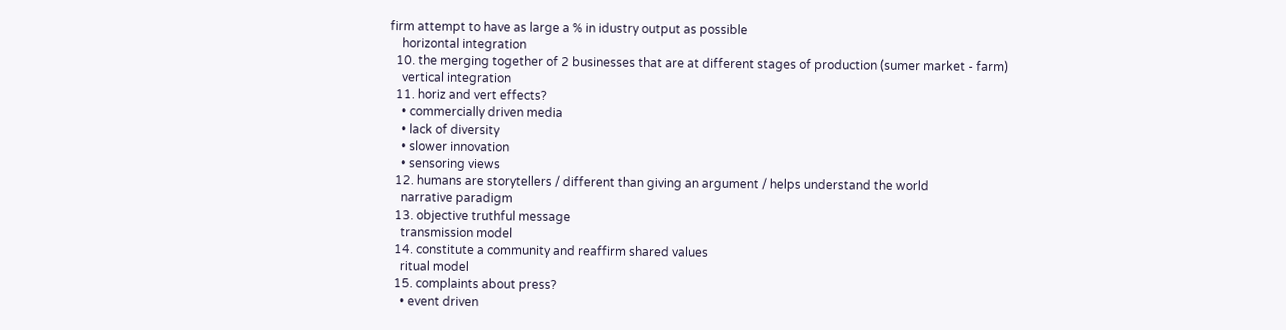firm attempt to have as large a % in idustry output as possible
    horizontal integration
  10. the merging together of 2 businesses that are at different stages of production (sumer market - farm)
    vertical integration
  11. horiz and vert effects?
    • commercially driven media
    • lack of diversity
    • slower innovation
    • sensoring views
  12. humans are storytellers / different than giving an argument / helps understand the world
    narrative paradigm
  13. objective truthful message
    transmission model
  14. constitute a community and reaffirm shared values
    ritual model
  15. complaints about press?
    • event driven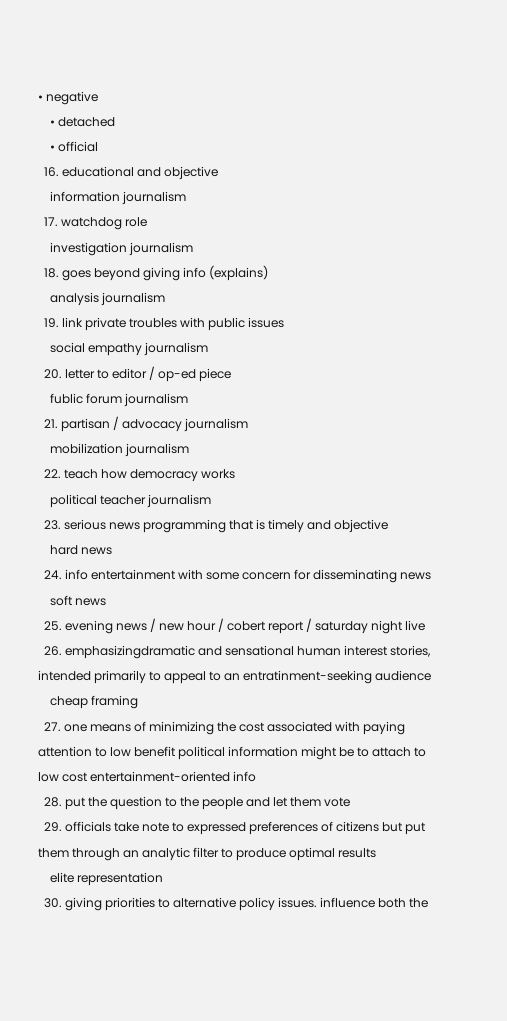• negative
    • detached
    • official
  16. educational and objective
    information journalism
  17. watchdog role
    investigation journalism
  18. goes beyond giving info (explains)
    analysis journalism
  19. link private troubles with public issues
    social empathy journalism
  20. letter to editor / op-ed piece
    fublic forum journalism
  21. partisan / advocacy journalism
    mobilization journalism
  22. teach how democracy works
    political teacher journalism
  23. serious news programming that is timely and objective
    hard news
  24. info entertainment with some concern for disseminating news
    soft news
  25. evening news / new hour / cobert report / saturday night live
  26. emphasizingdramatic and sensational human interest stories, intended primarily to appeal to an entratinment-seeking audience
    cheap framing
  27. one means of minimizing the cost associated with paying attention to low benefit political information might be to attach to low cost entertainment-oriented info
  28. put the question to the people and let them vote
  29. officials take note to expressed preferences of citizens but put them through an analytic filter to produce optimal results
    elite representation
  30. giving priorities to alternative policy issues. influence both the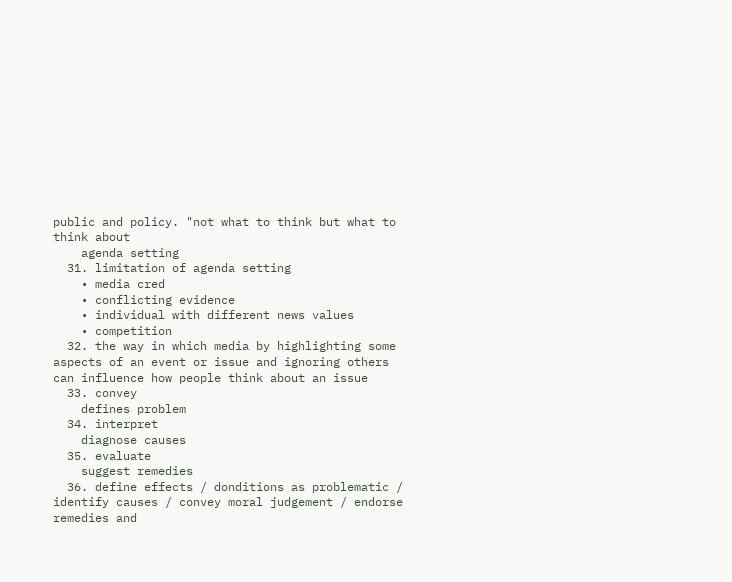public and policy. "not what to think but what to think about
    agenda setting
  31. limitation of agenda setting
    • media cred
    • conflicting evidence
    • individual with different news values
    • competition
  32. the way in which media by highlighting some aspects of an event or issue and ignoring others can influence how people think about an issue
  33. convey
    defines problem
  34. interpret
    diagnose causes
  35. evaluate
    suggest remedies
  36. define effects / donditions as problematic / identify causes / convey moral judgement / endorse remedies and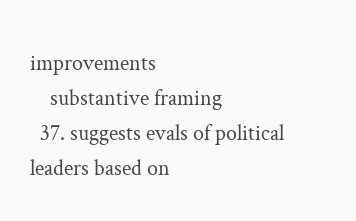improvements
    substantive framing
  37. suggests evals of political leaders based on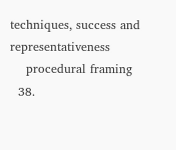techniques, success and representativeness
    procedural framing
  38.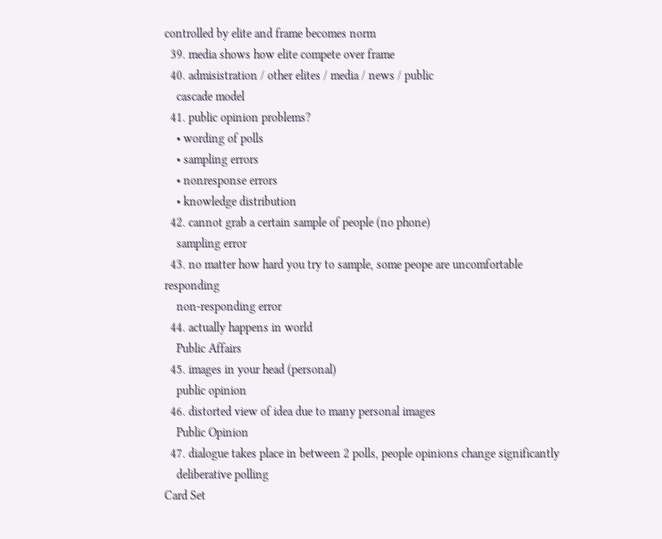controlled by elite and frame becomes norm
  39. media shows how elite compete over frame
  40. admisistration / other elites / media / news / public
    cascade model
  41. public opinion problems?
    • wording of polls
    • sampling errors
    • nonresponse errors
    • knowledge distribution
  42. cannot grab a certain sample of people (no phone)
    sampling error
  43. no matter how hard you try to sample, some peope are uncomfortable responding
    non-responding error
  44. actually happens in world
    Public Affairs
  45. images in your head (personal)
    public opinion
  46. distorted view of idea due to many personal images
    Public Opinion
  47. dialogue takes place in between 2 polls, people opinions change significantly
    deliberative polling
Card Set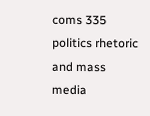coms 335
politics rhetoric and mass media